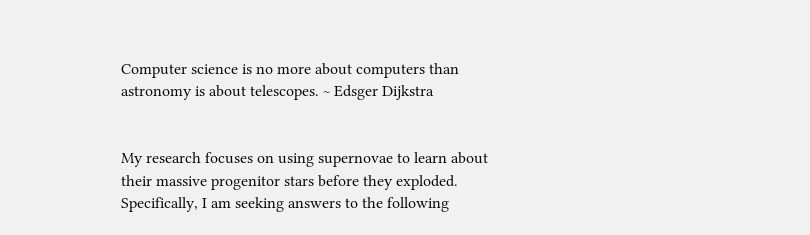Computer science is no more about computers than astronomy is about telescopes. ~ Edsger Dijkstra


My research focuses on using supernovae to learn about their massive progenitor stars before they exploded. Specifically, I am seeking answers to the following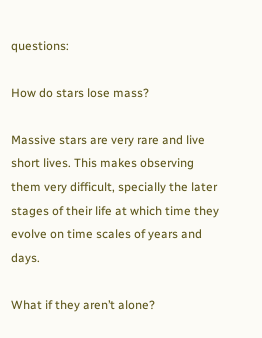questions:

How do stars lose mass?

Massive stars are very rare and live short lives. This makes observing them very difficult, specially the later stages of their life at which time they evolve on time scales of years and days.

What if they aren’t alone?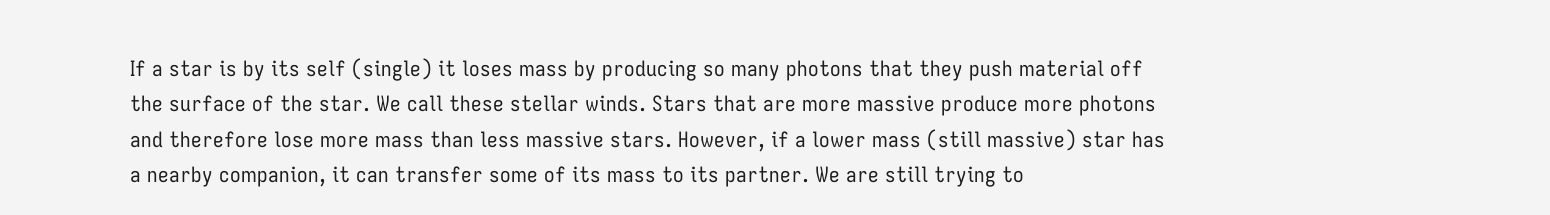If a star is by its self (single) it loses mass by producing so many photons that they push material off the surface of the star. We call these stellar winds. Stars that are more massive produce more photons and therefore lose more mass than less massive stars. However, if a lower mass (still massive) star has a nearby companion, it can transfer some of its mass to its partner. We are still trying to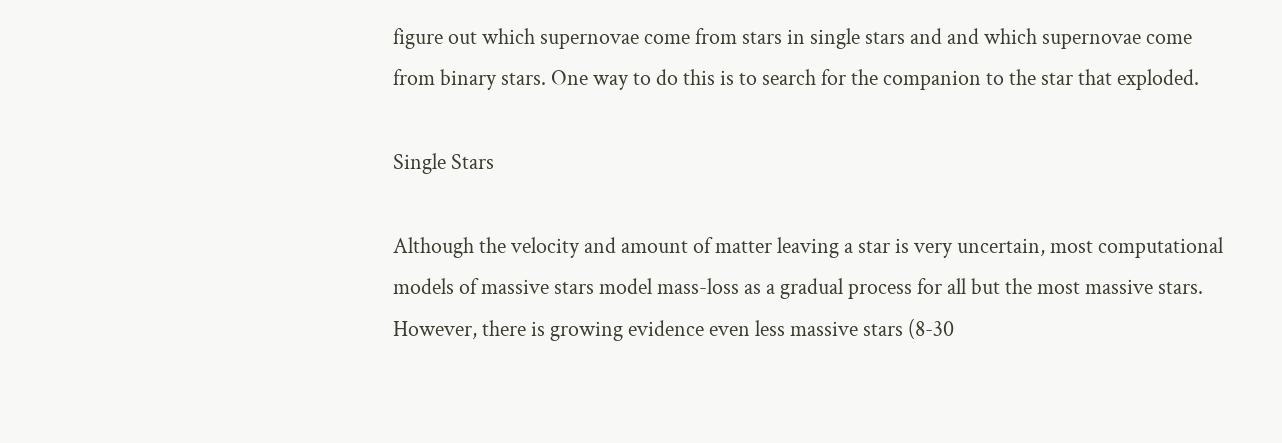figure out which supernovae come from stars in single stars and and which supernovae come from binary stars. One way to do this is to search for the companion to the star that exploded.

Single Stars

Although the velocity and amount of matter leaving a star is very uncertain, most computational models of massive stars model mass-loss as a gradual process for all but the most massive stars. However, there is growing evidence even less massive stars (8-30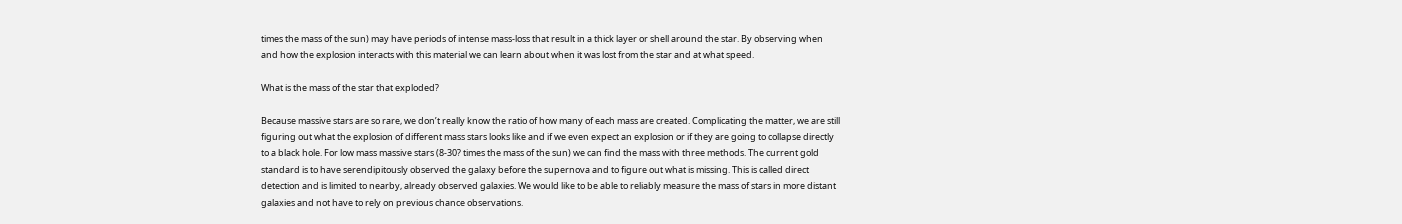times the mass of the sun) may have periods of intense mass-loss that result in a thick layer or shell around the star. By observing when and how the explosion interacts with this material we can learn about when it was lost from the star and at what speed.

What is the mass of the star that exploded?

Because massive stars are so rare, we don’t really know the ratio of how many of each mass are created. Complicating the matter, we are still figuring out what the explosion of different mass stars looks like and if we even expect an explosion or if they are going to collapse directly to a black hole. For low mass massive stars (8-30? times the mass of the sun) we can find the mass with three methods. The current gold standard is to have serendipitously observed the galaxy before the supernova and to figure out what is missing. This is called direct detection and is limited to nearby, already observed galaxies. We would like to be able to reliably measure the mass of stars in more distant galaxies and not have to rely on previous chance observations.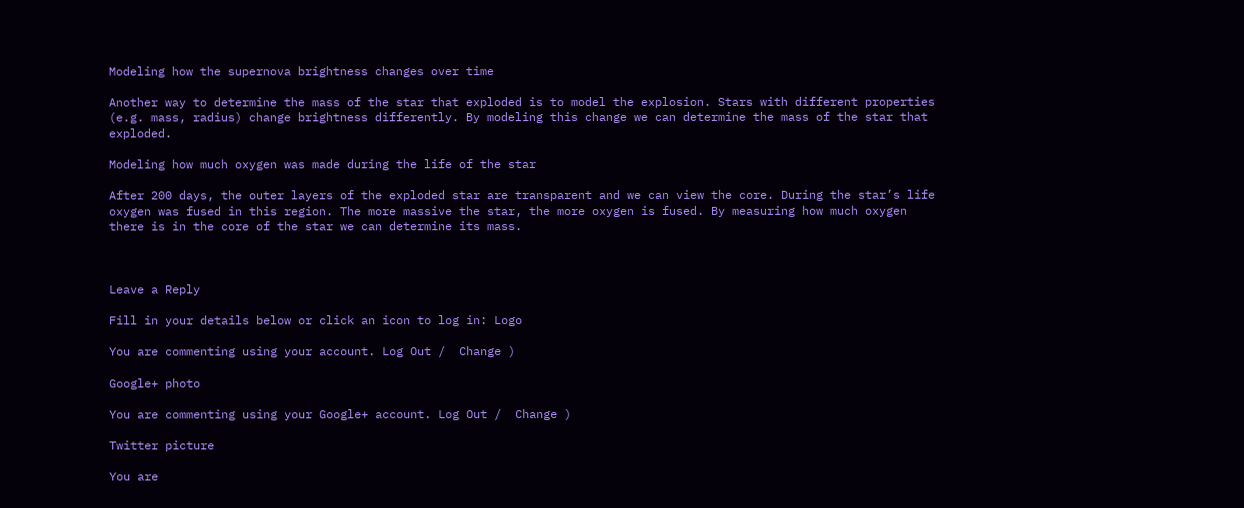Modeling how the supernova brightness changes over time

Another way to determine the mass of the star that exploded is to model the explosion. Stars with different properties (e.g. mass, radius) change brightness differently. By modeling this change we can determine the mass of the star that exploded.

Modeling how much oxygen was made during the life of the star

After 200 days, the outer layers of the exploded star are transparent and we can view the core. During the star’s life oxygen was fused in this region. The more massive the star, the more oxygen is fused. By measuring how much oxygen there is in the core of the star we can determine its mass.



Leave a Reply

Fill in your details below or click an icon to log in: Logo

You are commenting using your account. Log Out /  Change )

Google+ photo

You are commenting using your Google+ account. Log Out /  Change )

Twitter picture

You are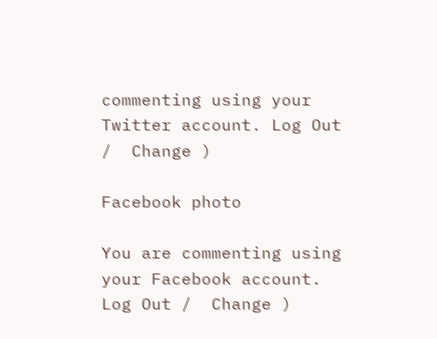commenting using your Twitter account. Log Out /  Change )

Facebook photo

You are commenting using your Facebook account. Log Out /  Change )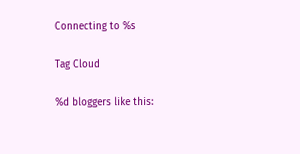Connecting to %s

Tag Cloud

%d bloggers like this: